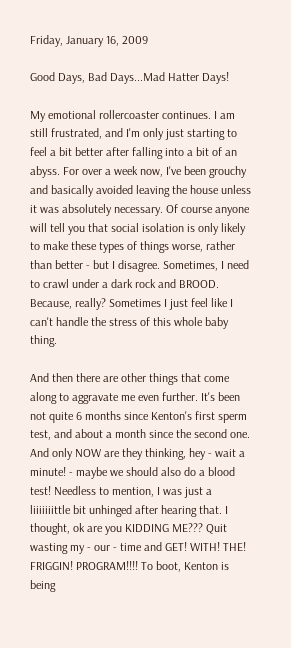Friday, January 16, 2009

Good Days, Bad Days...Mad Hatter Days!

My emotional rollercoaster continues. I am still frustrated, and I'm only just starting to feel a bit better after falling into a bit of an abyss. For over a week now, I've been grouchy and basically avoided leaving the house unless it was absolutely necessary. Of course anyone will tell you that social isolation is only likely to make these types of things worse, rather than better - but I disagree. Sometimes, I need to crawl under a dark rock and BROOD. Because, really? Sometimes I just feel like I can't handle the stress of this whole baby thing.

And then there are other things that come along to aggravate me even further. It's been not quite 6 months since Kenton's first sperm test, and about a month since the second one. And only NOW are they thinking, hey - wait a minute! - maybe we should also do a blood test! Needless to mention, I was just a liiiiiiittle bit unhinged after hearing that. I thought, ok are you KIDDING ME??? Quit wasting my - our - time and GET! WITH! THE! FRIGGIN! PROGRAM!!!! To boot, Kenton is being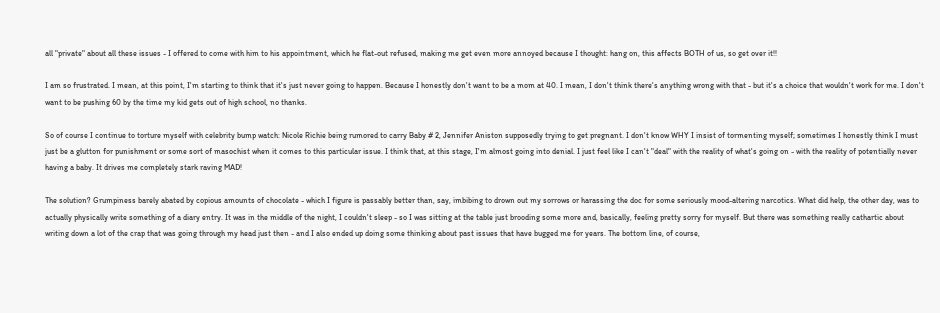all "private" about all these issues - I offered to come with him to his appointment, which he flat-out refused, making me get even more annoyed because I thought: hang on, this affects BOTH of us, so get over it!!

I am so frustrated. I mean, at this point, I'm starting to think that it's just never going to happen. Because I honestly don't want to be a mom at 40. I mean, I don't think there's anything wrong with that - but it's a choice that wouldn't work for me. I don't want to be pushing 60 by the time my kid gets out of high school, no thanks.

So of course I continue to torture myself with celebrity bump watch: Nicole Richie being rumored to carry Baby # 2, Jennifer Aniston supposedly trying to get pregnant. I don't know WHY I insist of tormenting myself; sometimes I honestly think I must just be a glutton for punishment or some sort of masochist when it comes to this particular issue. I think that, at this stage, I'm almost going into denial. I just feel like I can't "deal" with the reality of what's going on - with the reality of potentially never having a baby. It drives me completely stark raving MAD!

The solution? Grumpiness barely abated by copious amounts of chocolate - which I figure is passably better than, say, imbibing to drown out my sorrows or harassing the doc for some seriously mood-altering narcotics. What did help, the other day, was to actually physically write something of a diary entry. It was in the middle of the night, I couldn't sleep - so I was sitting at the table just brooding some more and, basically, feeling pretty sorry for myself. But there was something really cathartic about writing down a lot of the crap that was going through my head just then - and I also ended up doing some thinking about past issues that have bugged me for years. The bottom line, of course,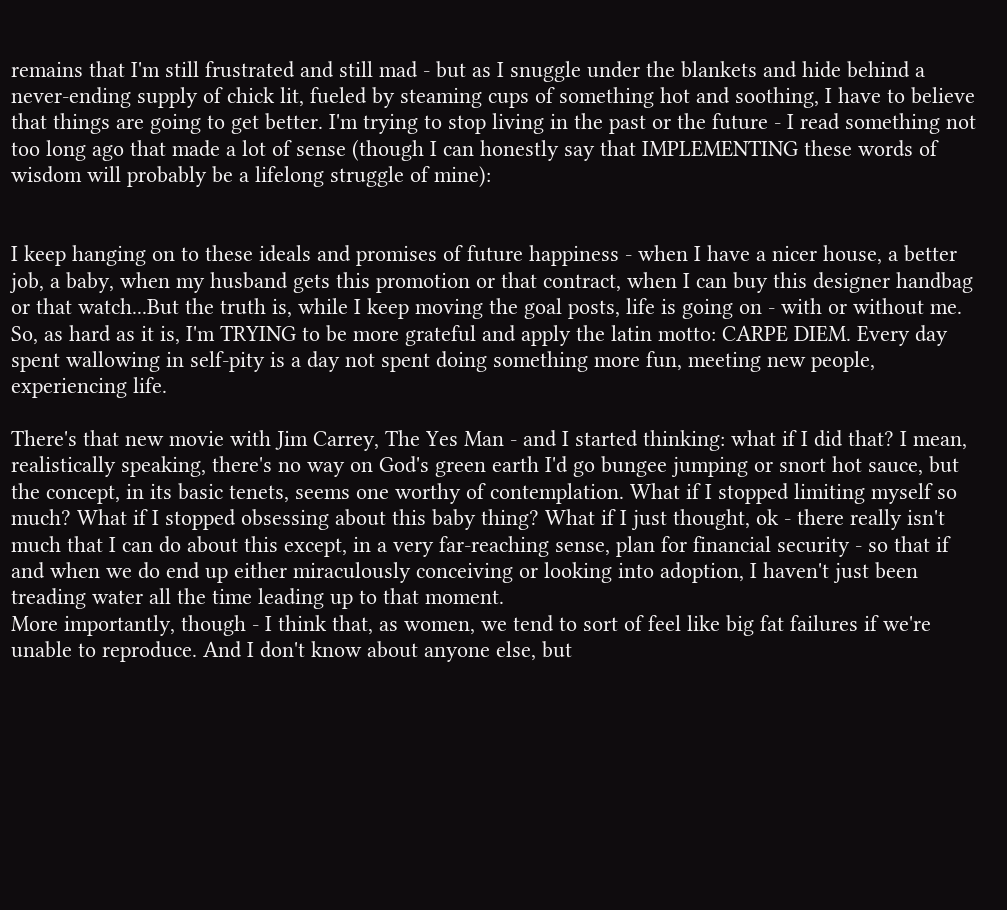remains that I'm still frustrated and still mad - but as I snuggle under the blankets and hide behind a never-ending supply of chick lit, fueled by steaming cups of something hot and soothing, I have to believe that things are going to get better. I'm trying to stop living in the past or the future - I read something not too long ago that made a lot of sense (though I can honestly say that IMPLEMENTING these words of wisdom will probably be a lifelong struggle of mine):


I keep hanging on to these ideals and promises of future happiness - when I have a nicer house, a better job, a baby, when my husband gets this promotion or that contract, when I can buy this designer handbag or that watch...But the truth is, while I keep moving the goal posts, life is going on - with or without me. So, as hard as it is, I'm TRYING to be more grateful and apply the latin motto: CARPE DIEM. Every day spent wallowing in self-pity is a day not spent doing something more fun, meeting new people, experiencing life.

There's that new movie with Jim Carrey, The Yes Man - and I started thinking: what if I did that? I mean, realistically speaking, there's no way on God's green earth I'd go bungee jumping or snort hot sauce, but the concept, in its basic tenets, seems one worthy of contemplation. What if I stopped limiting myself so much? What if I stopped obsessing about this baby thing? What if I just thought, ok - there really isn't much that I can do about this except, in a very far-reaching sense, plan for financial security - so that if and when we do end up either miraculously conceiving or looking into adoption, I haven't just been treading water all the time leading up to that moment.
More importantly, though - I think that, as women, we tend to sort of feel like big fat failures if we're unable to reproduce. And I don't know about anyone else, but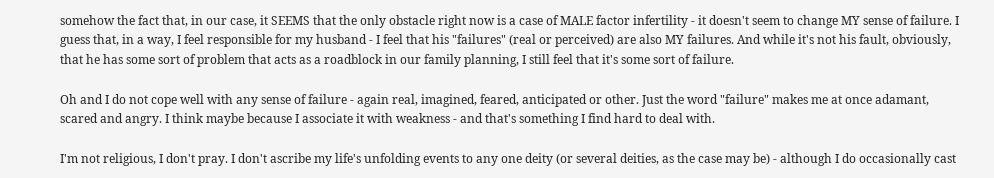somehow the fact that, in our case, it SEEMS that the only obstacle right now is a case of MALE factor infertility - it doesn't seem to change MY sense of failure. I guess that, in a way, I feel responsible for my husband - I feel that his "failures" (real or perceived) are also MY failures. And while it's not his fault, obviously, that he has some sort of problem that acts as a roadblock in our family planning, I still feel that it's some sort of failure.

Oh and I do not cope well with any sense of failure - again real, imagined, feared, anticipated or other. Just the word "failure" makes me at once adamant, scared and angry. I think maybe because I associate it with weakness - and that's something I find hard to deal with.

I'm not religious, I don't pray. I don't ascribe my life's unfolding events to any one deity (or several deities, as the case may be) - although I do occasionally cast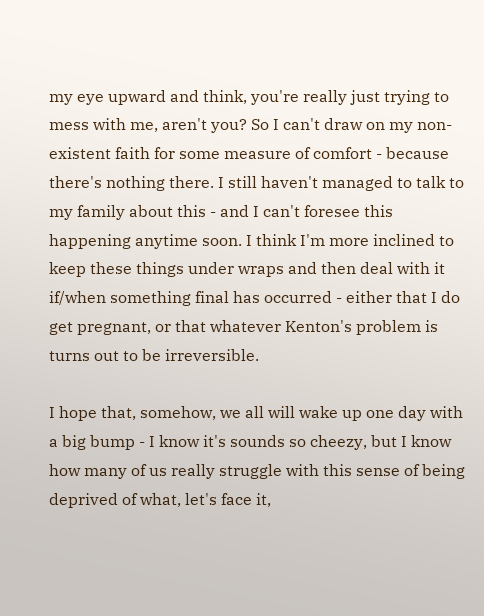my eye upward and think, you're really just trying to mess with me, aren't you? So I can't draw on my non-existent faith for some measure of comfort - because there's nothing there. I still haven't managed to talk to my family about this - and I can't foresee this happening anytime soon. I think I'm more inclined to keep these things under wraps and then deal with it if/when something final has occurred - either that I do get pregnant, or that whatever Kenton's problem is turns out to be irreversible.

I hope that, somehow, we all will wake up one day with a big bump - I know it's sounds so cheezy, but I know how many of us really struggle with this sense of being deprived of what, let's face it,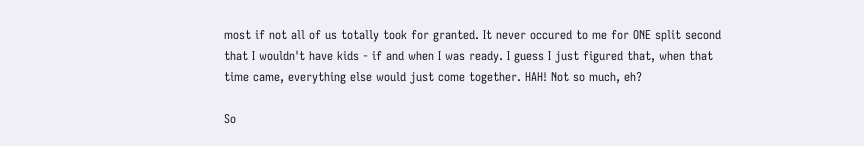most if not all of us totally took for granted. It never occured to me for ONE split second that I wouldn't have kids - if and when I was ready. I guess I just figured that, when that time came, everything else would just come together. HAH! Not so much, eh?

So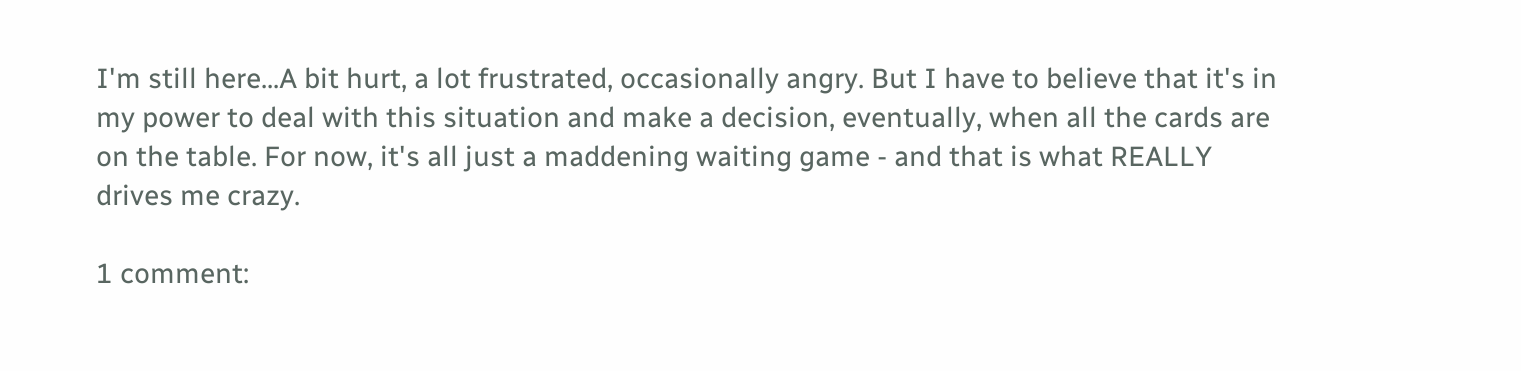I'm still here...A bit hurt, a lot frustrated, occasionally angry. But I have to believe that it's in my power to deal with this situation and make a decision, eventually, when all the cards are on the table. For now, it's all just a maddening waiting game - and that is what REALLY drives me crazy.

1 comment: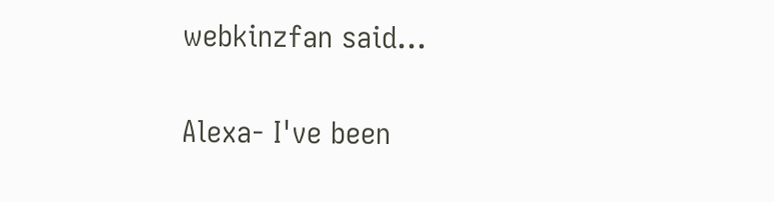webkinzfan said...

Alexa- I've been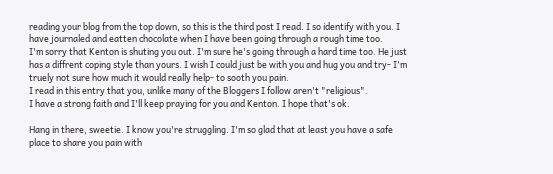reading your blog from the top down, so this is the third post I read. I so identify with you. I have journaled and eatten chocolate when I have been going through a rough time too.
I'm sorry that Kenton is shuting you out. I'm sure he's going through a hard time too. He just has a diffrent coping style than yours. I wish I could just be with you and hug you and try- I'm truely not sure how much it would really help- to sooth you pain.
I read in this entry that you, unlike many of the Bloggers I follow aren't "religious".
I have a strong faith and I'll keep praying for you and Kenton. I hope that's ok.

Hang in there, sweetie. I know you're struggling. I'm so glad that at least you have a safe place to share you pain with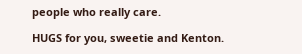people who really care.

HUGS for you, sweetie and Kenton.